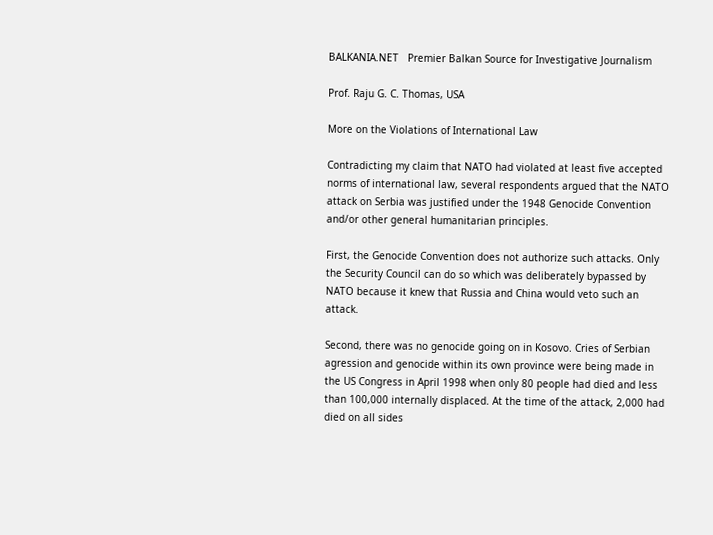BALKANIA.NET   Premier Balkan Source for Investigative Journalism

Prof. Raju G. C. Thomas, USA

More on the Violations of International Law

Contradicting my claim that NATO had violated at least five accepted norms of international law, several respondents argued that the NATO attack on Serbia was justified under the 1948 Genocide Convention and/or other general humanitarian principles.

First, the Genocide Convention does not authorize such attacks. Only the Security Council can do so which was deliberately bypassed by NATO because it knew that Russia and China would veto such an attack.

Second, there was no genocide going on in Kosovo. Cries of Serbian agression and genocide within its own province were being made in the US Congress in April 1998 when only 80 people had died and less than 100,000 internally displaced. At the time of the attack, 2,000 had died on all sides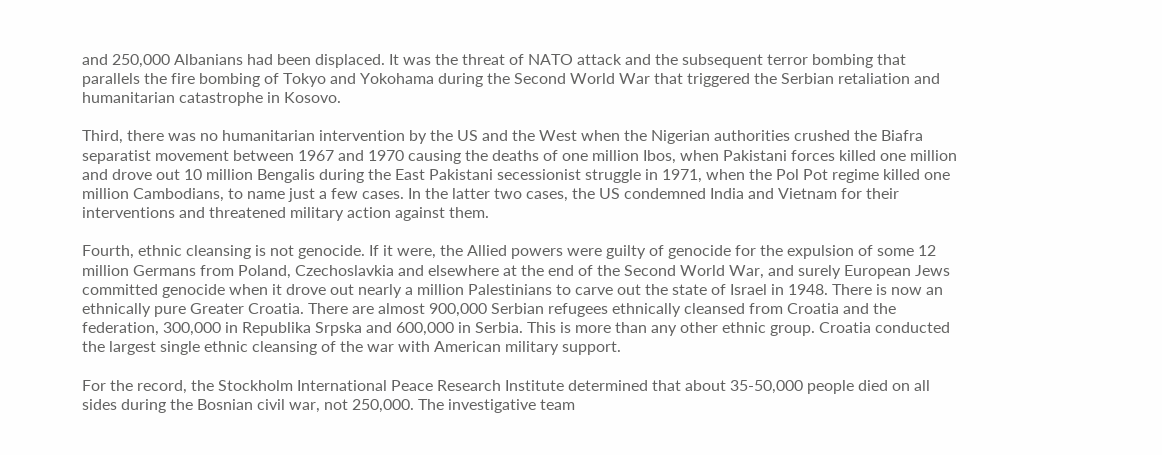and 250,000 Albanians had been displaced. It was the threat of NATO attack and the subsequent terror bombing that parallels the fire bombing of Tokyo and Yokohama during the Second World War that triggered the Serbian retaliation and humanitarian catastrophe in Kosovo.

Third, there was no humanitarian intervention by the US and the West when the Nigerian authorities crushed the Biafra separatist movement between 1967 and 1970 causing the deaths of one million Ibos, when Pakistani forces killed one million and drove out 10 million Bengalis during the East Pakistani secessionist struggle in 1971, when the Pol Pot regime killed one million Cambodians, to name just a few cases. In the latter two cases, the US condemned India and Vietnam for their interventions and threatened military action against them.

Fourth, ethnic cleansing is not genocide. If it were, the Allied powers were guilty of genocide for the expulsion of some 12 million Germans from Poland, Czechoslavkia and elsewhere at the end of the Second World War, and surely European Jews committed genocide when it drove out nearly a million Palestinians to carve out the state of Israel in 1948. There is now an ethnically pure Greater Croatia. There are almost 900,000 Serbian refugees ethnically cleansed from Croatia and the federation, 300,000 in Republika Srpska and 600,000 in Serbia. This is more than any other ethnic group. Croatia conducted the largest single ethnic cleansing of the war with American military support.

For the record, the Stockholm International Peace Research Institute determined that about 35-50,000 people died on all sides during the Bosnian civil war, not 250,000. The investigative team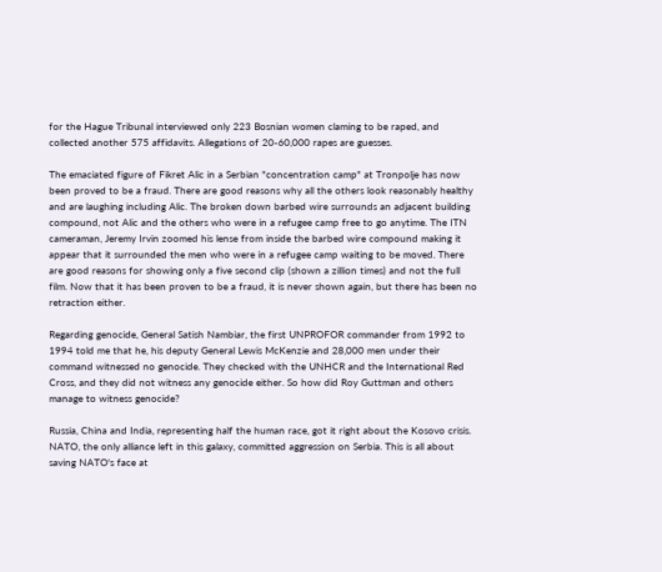for the Hague Tribunal interviewed only 223 Bosnian women claming to be raped, and collected another 575 affidavits. Allegations of 20-60,000 rapes are guesses.

The emaciated figure of Fikret Alic in a Serbian "concentration camp" at Tronpolje has now been proved to be a fraud. There are good reasons why all the others look reasonably healthy and are laughing including Alic. The broken down barbed wire surrounds an adjacent building compound, not Alic and the others who were in a refugee camp free to go anytime. The ITN cameraman, Jeremy Irvin zoomed his lense from inside the barbed wire compound making it appear that it surrounded the men who were in a refugee camp waiting to be moved. There are good reasons for showing only a five second clip (shown a zillion times) and not the full film. Now that it has been proven to be a fraud, it is never shown again, but there has been no retraction either.

Regarding genocide, General Satish Nambiar, the first UNPROFOR commander from 1992 to 1994 told me that he, his deputy General Lewis McKenzie and 28,000 men under their command witnessed no genocide. They checked with the UNHCR and the International Red Cross, and they did not witness any genocide either. So how did Roy Guttman and others manage to witness genocide?

Russia, China and India, representing half the human race, got it right about the Kosovo crisis. NATO, the only alliance left in this galaxy, committed aggression on Serbia. This is all about saving NATO's face at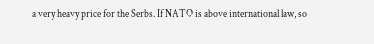a very heavy price for the Serbs. If NATO is above international law, so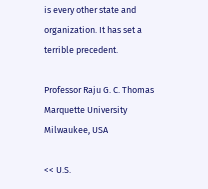is every other state and organization. It has set a terrible precedent.

Professor Raju G. C. Thomas
Marquette University
Milwaukee, USA

<< U.S.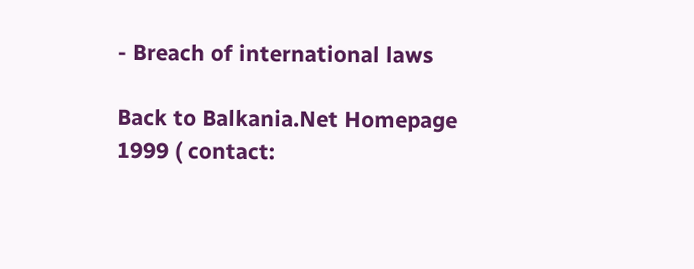- Breach of international laws

Back to Balkania.Net Homepage
1999 ( contact: